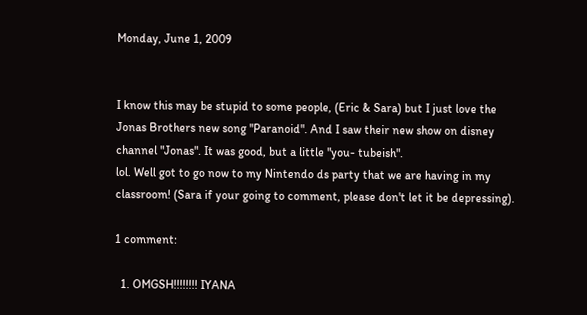Monday, June 1, 2009


I know this may be stupid to some people, (Eric & Sara) but I just love the Jonas Brothers new song "Paranoid". And I saw their new show on disney channel "Jonas". It was good, but a little "you- tubeish".
lol. Well got to go now to my Nintendo ds party that we are having in my classroom! (Sara if your going to comment, please don't let it be depressing).

1 comment:

  1. OMGSH!!!!!!!! IYANA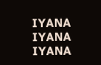IYANA IYANA IYANA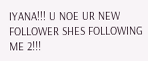IYANA!!! U NOE UR NEW FOLLOWER SHES FOLLOWING ME 2!!!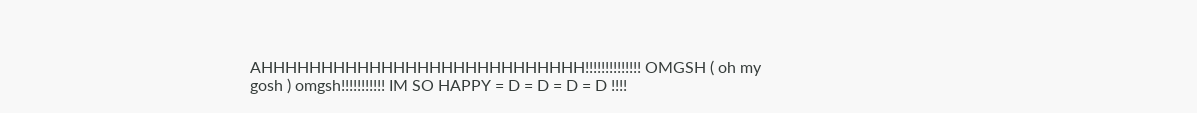AHHHHHHHHHHHHHHHHHHHHHHHHHHH!!!!!!!!!!!!!! OMGSH ( oh my gosh ) omgsh!!!!!!!!!!! IM SO HAPPY = D = D = D = D !!!!